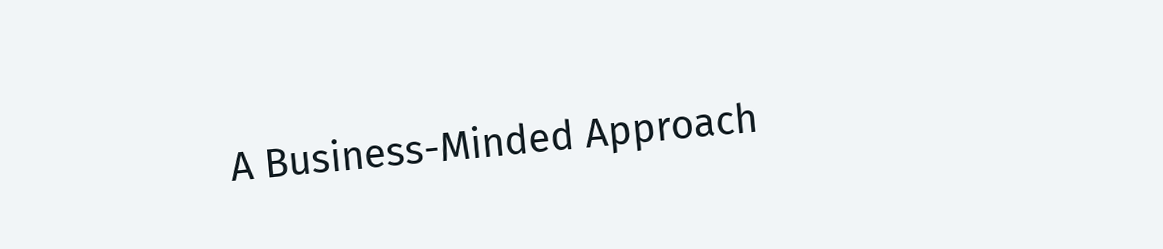A Business-Minded Approach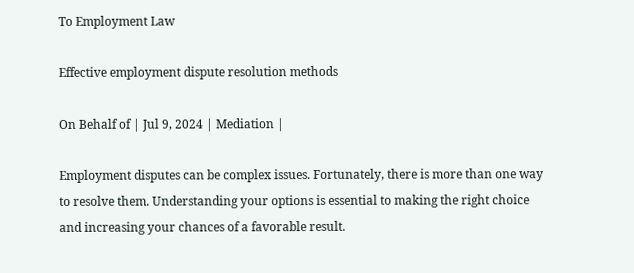To Employment Law

Effective employment dispute resolution methods

On Behalf of | Jul 9, 2024 | Mediation |

Employment disputes can be complex issues. Fortunately, there is more than one way to resolve them. Understanding your options is essential to making the right choice and increasing your chances of a favorable result.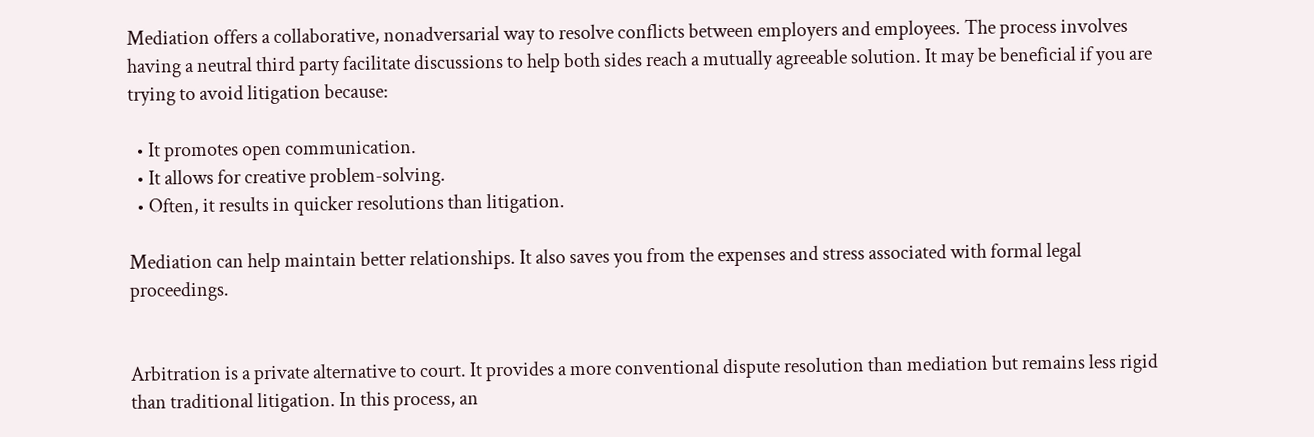Mediation offers a collaborative, nonadversarial way to resolve conflicts between employers and employees. The process involves having a neutral third party facilitate discussions to help both sides reach a mutually agreeable solution. It may be beneficial if you are trying to avoid litigation because:

  • It promotes open communication.
  • It allows for creative problem-solving.
  • Often, it results in quicker resolutions than litigation.

Mediation can help maintain better relationships. It also saves you from the expenses and stress associated with formal legal proceedings.


Arbitration is a private alternative to court. It provides a more conventional dispute resolution than mediation but remains less rigid than traditional litigation. In this process, an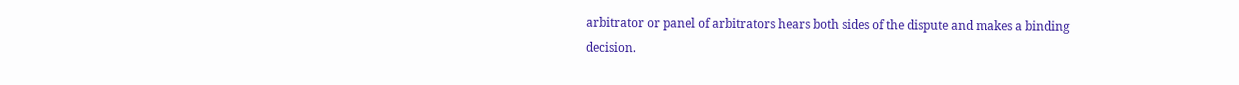arbitrator or panel of arbitrators hears both sides of the dispute and makes a binding decision.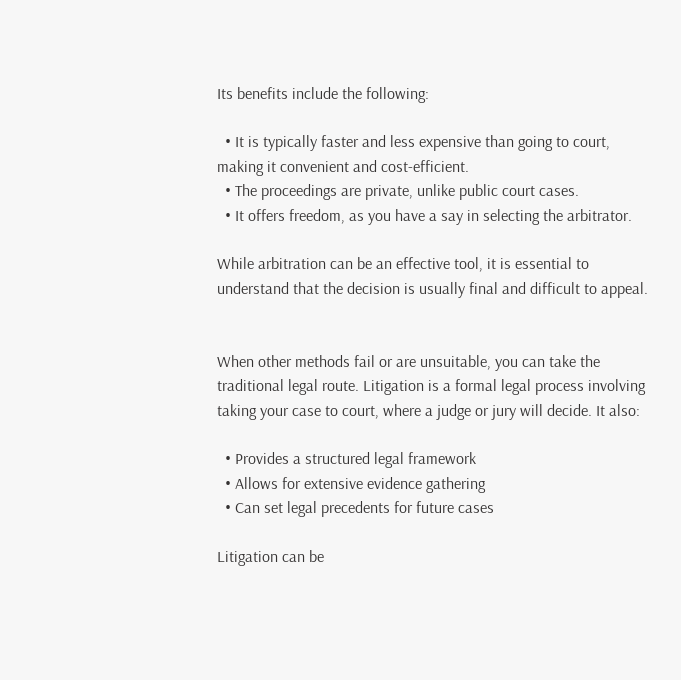Its benefits include the following:

  • It is typically faster and less expensive than going to court, making it convenient and cost-efficient.
  • The proceedings are private, unlike public court cases.
  • It offers freedom, as you have a say in selecting the arbitrator.

While arbitration can be an effective tool, it is essential to understand that the decision is usually final and difficult to appeal.


When other methods fail or are unsuitable, you can take the traditional legal route. Litigation is a formal legal process involving taking your case to court, where a judge or jury will decide. It also:

  • Provides a structured legal framework
  • Allows for extensive evidence gathering
  • Can set legal precedents for future cases

Litigation can be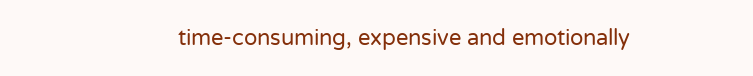time-consuming, expensive and emotionally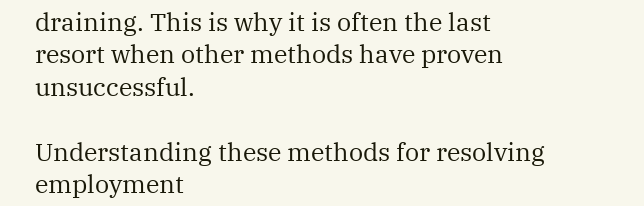draining. This is why it is often the last resort when other methods have proven unsuccessful.

Understanding these methods for resolving employment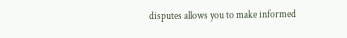disputes allows you to make informed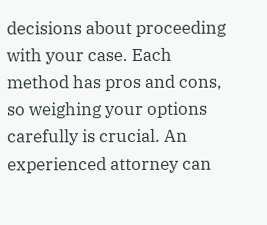decisions about proceeding with your case. Each method has pros and cons, so weighing your options carefully is crucial. An experienced attorney can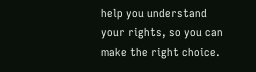help you understand your rights, so you can make the right choice.